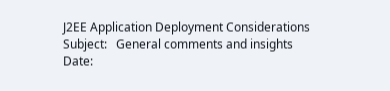J2EE Application Deployment Considerations
Subject:   General comments and insights
Date: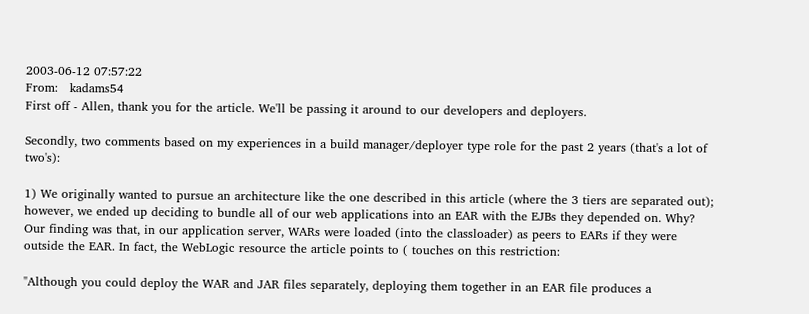2003-06-12 07:57:22
From:   kadams54
First off - Allen, thank you for the article. We'll be passing it around to our developers and deployers.

Secondly, two comments based on my experiences in a build manager/deployer type role for the past 2 years (that's a lot of two's):

1) We originally wanted to pursue an architecture like the one described in this article (where the 3 tiers are separated out); however, we ended up deciding to bundle all of our web applications into an EAR with the EJBs they depended on. Why? Our finding was that, in our application server, WARs were loaded (into the classloader) as peers to EARs if they were outside the EAR. In fact, the WebLogic resource the article points to ( touches on this restriction:

"Although you could deploy the WAR and JAR files separately, deploying them together in an EAR file produces a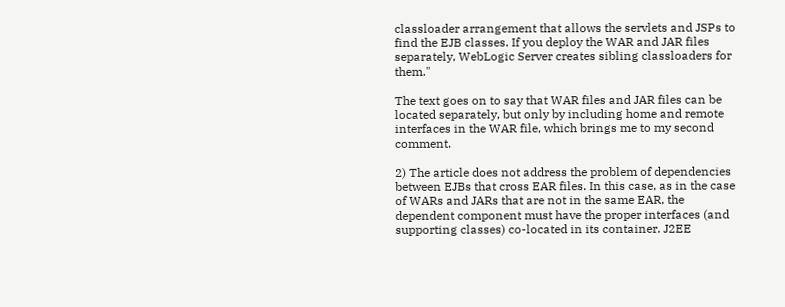classloader arrangement that allows the servlets and JSPs to find the EJB classes. If you deploy the WAR and JAR files separately, WebLogic Server creates sibling classloaders for them."

The text goes on to say that WAR files and JAR files can be located separately, but only by including home and remote interfaces in the WAR file, which brings me to my second comment.

2) The article does not address the problem of dependencies between EJBs that cross EAR files. In this case, as in the case of WARs and JARs that are not in the same EAR, the dependent component must have the proper interfaces (and supporting classes) co-located in its container. J2EE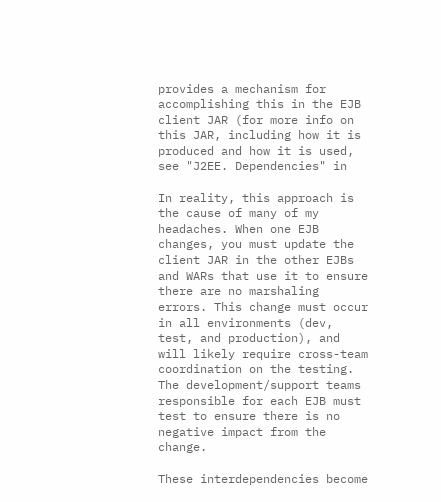provides a mechanism for accomplishing this in the EJB client JAR (for more info on this JAR, including how it is produced and how it is used, see "J2EE. Dependencies" in

In reality, this approach is the cause of many of my headaches. When one EJB changes, you must update the client JAR in the other EJBs and WARs that use it to ensure there are no marshaling errors. This change must occur in all environments (dev, test, and production), and will likely require cross-team coordination on the testing. The development/support teams responsible for each EJB must test to ensure there is no negative impact from the change.

These interdependencies become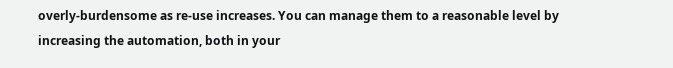overly-burdensome as re-use increases. You can manage them to a reasonable level by increasing the automation, both in your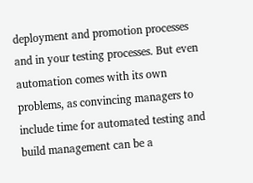deployment and promotion processes and in your testing processes. But even automation comes with its own problems, as convincing managers to include time for automated testing and build management can be a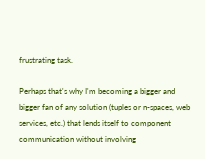frustrating task.

Perhaps that's why I'm becoming a bigger and bigger fan of any solution (tuples or n-spaces, web services, etc.) that lends itself to component communication without involving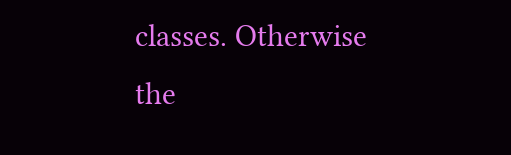classes. Otherwise the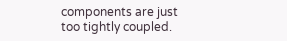components are just too tightly coupled.